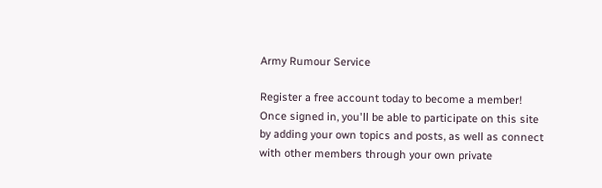Army Rumour Service

Register a free account today to become a member! Once signed in, you'll be able to participate on this site by adding your own topics and posts, as well as connect with other members through your own private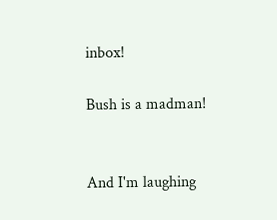inbox!

Bush is a madman!


And I'm laughing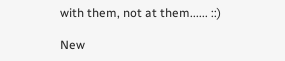with them, not at them...... ::)

New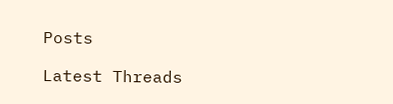Posts

Latest Threads